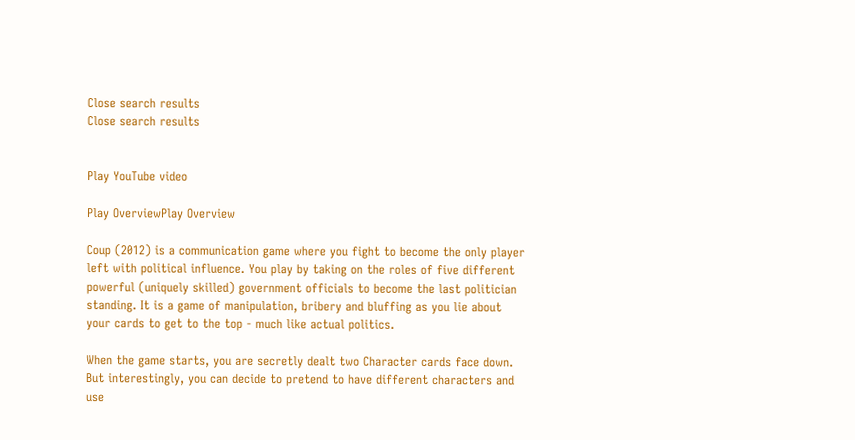Close search results
Close search results


Play YouTube video

Play OverviewPlay Overview

Coup (2012) is a communication game where you fight to become the only player left with political influence. You play by taking on the roles of five different powerful (uniquely skilled) government officials to become the last politician standing. It is a game of manipulation, bribery and bluffing as you lie about your cards to get to the top - much like actual politics.

When the game starts, you are secretly dealt two Character cards face down. But interestingly, you can decide to pretend to have different characters and use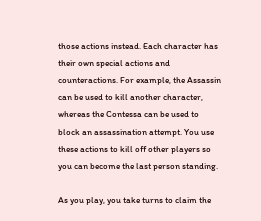those actions instead. Each character has their own special actions and counteractions. For example, the Assassin can be used to kill another character, whereas the Contessa can be used to block an assassination attempt. You use these actions to kill off other players so you can become the last person standing.

As you play, you take turns to claim the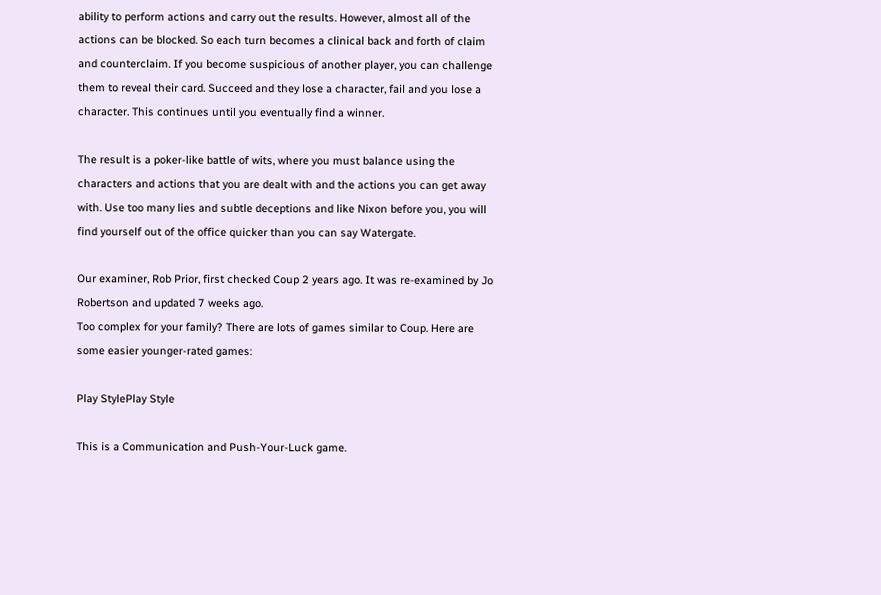ability to perform actions and carry out the results. However, almost all of the actions can be blocked. So each turn becomes a clinical back and forth of claim and counterclaim. If you become suspicious of another player, you can challenge them to reveal their card. Succeed and they lose a character, fail and you lose a character. This continues until you eventually find a winner.

The result is a poker-like battle of wits, where you must balance using the characters and actions that you are dealt with and the actions you can get away with. Use too many lies and subtle deceptions and like Nixon before you, you will find yourself out of the office quicker than you can say Watergate.

Our examiner, Rob Prior, first checked Coup 2 years ago. It was re-examined by Jo Robertson and updated 7 weeks ago.
Too complex for your family? There are lots of games similar to Coup. Here are some easier younger-rated games:

Play StylePlay Style

This is a Communication and Push-Your-Luck game.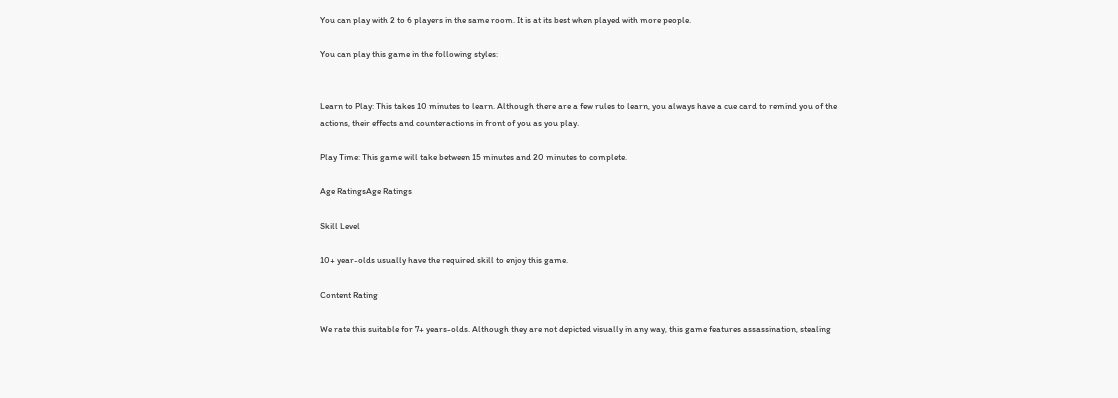You can play with 2 to 6 players in the same room. It is at its best when played with more people.

You can play this game in the following styles:


Learn to Play: This takes 10 minutes to learn. Although there are a few rules to learn, you always have a cue card to remind you of the actions, their effects and counteractions in front of you as you play.

Play Time: This game will take between 15 minutes and 20 minutes to complete.

Age RatingsAge Ratings

Skill Level

10+ year-olds usually have the required skill to enjoy this game.

Content Rating

We rate this suitable for 7+ years-olds. Although they are not depicted visually in any way, this game features assassination, stealing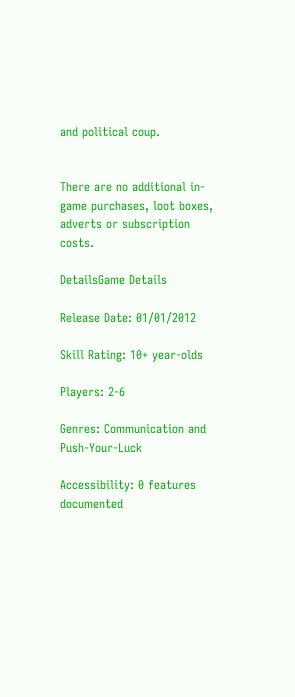and political coup.


There are no additional in-game purchases, loot boxes, adverts or subscription costs.

DetailsGame Details

Release Date: 01/01/2012

Skill Rating: 10+ year-olds

Players: 2-6

Genres: Communication and Push-Your-Luck

Accessibility: 0 features documented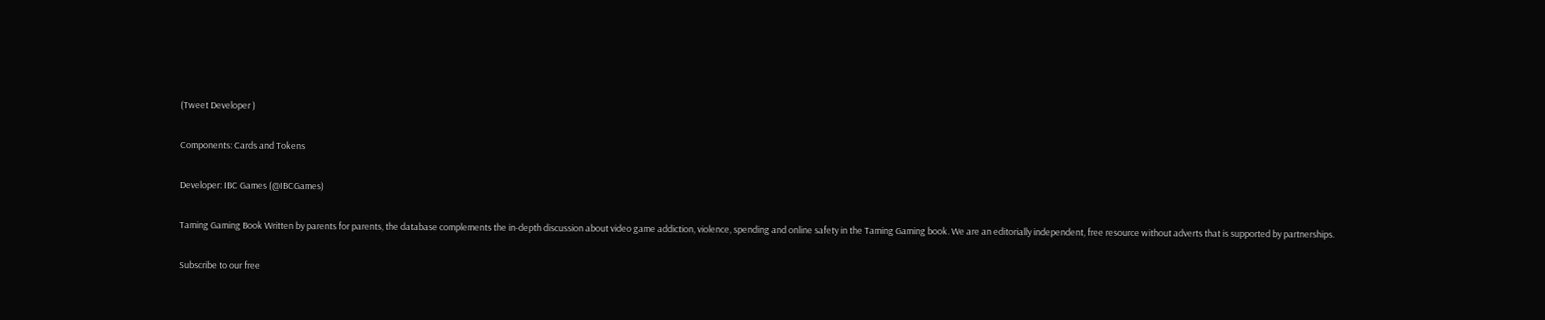(Tweet Developer )

Components: Cards and Tokens

Developer: IBC Games (@IBCGames)

Taming Gaming Book Written by parents for parents, the database complements the in-depth discussion about video game addiction, violence, spending and online safety in the Taming Gaming book. We are an editorially independent, free resource without adverts that is supported by partnerships.

Subscribe to our free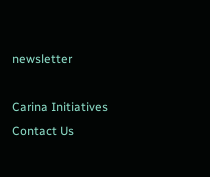newsletter

Carina Initiatives
Contact Us